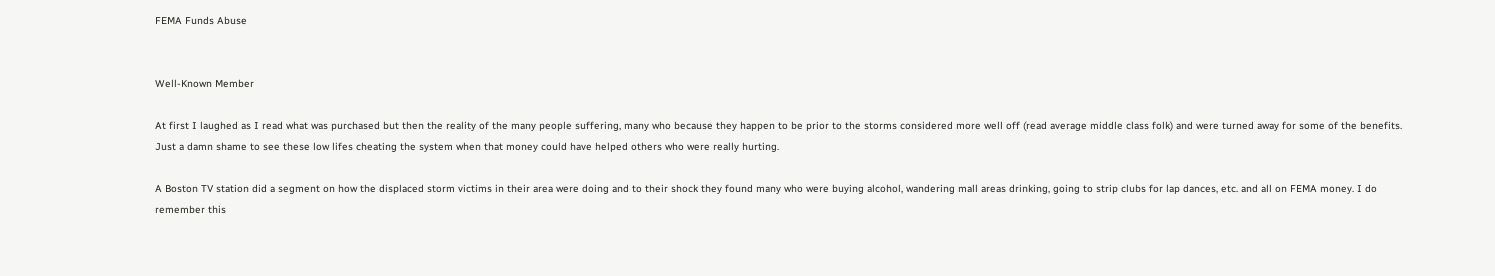FEMA Funds Abuse


Well-Known Member

At first I laughed as I read what was purchased but then the reality of the many people suffering, many who because they happen to be prior to the storms considered more well off (read average middle class folk) and were turned away for some of the benefits. Just a damn shame to see these low lifes cheating the system when that money could have helped others who were really hurting.

A Boston TV station did a segment on how the displaced storm victims in their area were doing and to their shock they found many who were buying alcohol, wandering mall areas drinking, going to strip clubs for lap dances, etc. and all on FEMA money. I do remember this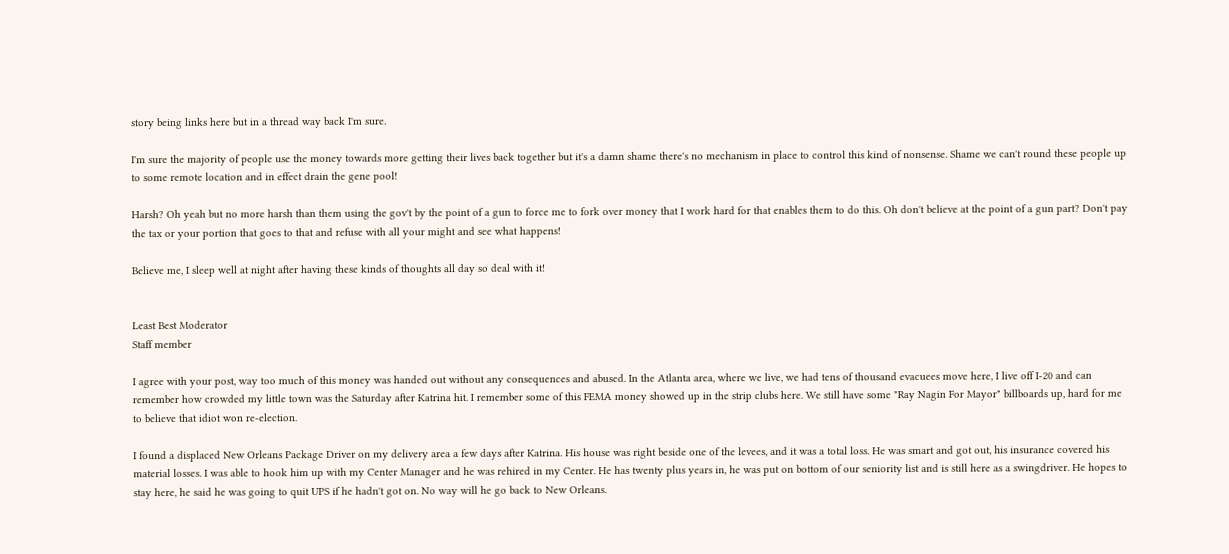story being links here but in a thread way back I'm sure.

I'm sure the majority of people use the money towards more getting their lives back together but it's a damn shame there's no mechanism in place to control this kind of nonsense. Shame we can't round these people up to some remote location and in effect drain the gene pool!

Harsh? Oh yeah but no more harsh than them using the gov't by the point of a gun to force me to fork over money that I work hard for that enables them to do this. Oh don't believe at the point of a gun part? Don't pay the tax or your portion that goes to that and refuse with all your might and see what happens!

Believe me, I sleep well at night after having these kinds of thoughts all day so deal with it!


Least Best Moderator
Staff member

I agree with your post, way too much of this money was handed out without any consequences and abused. In the Atlanta area, where we live, we had tens of thousand evacuees move here, I live off I-20 and can remember how crowded my little town was the Saturday after Katrina hit. I remember some of this FEMA money showed up in the strip clubs here. We still have some "Ray Nagin For Mayor" billboards up, hard for me to believe that idiot won re-election.

I found a displaced New Orleans Package Driver on my delivery area a few days after Katrina. His house was right beside one of the levees, and it was a total loss. He was smart and got out, his insurance covered his material losses. I was able to hook him up with my Center Manager and he was rehired in my Center. He has twenty plus years in, he was put on bottom of our seniority list and is still here as a swingdriver. He hopes to stay here, he said he was going to quit UPS if he hadn't got on. No way will he go back to New Orleans.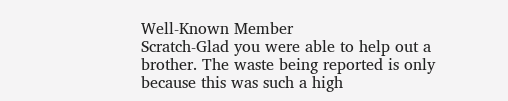Well-Known Member
Scratch-Glad you were able to help out a brother. The waste being reported is only because this was such a high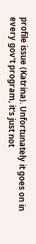profile issue (Katrina). Unfortunately it goes on in every gov't program, it's just not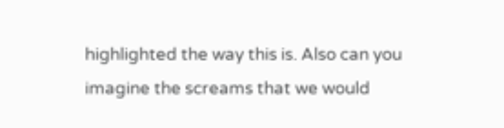highlighted the way this is. Also can you imagine the screams that we would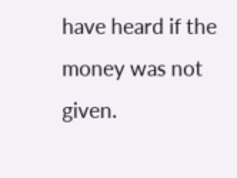have heard if the money was not given.